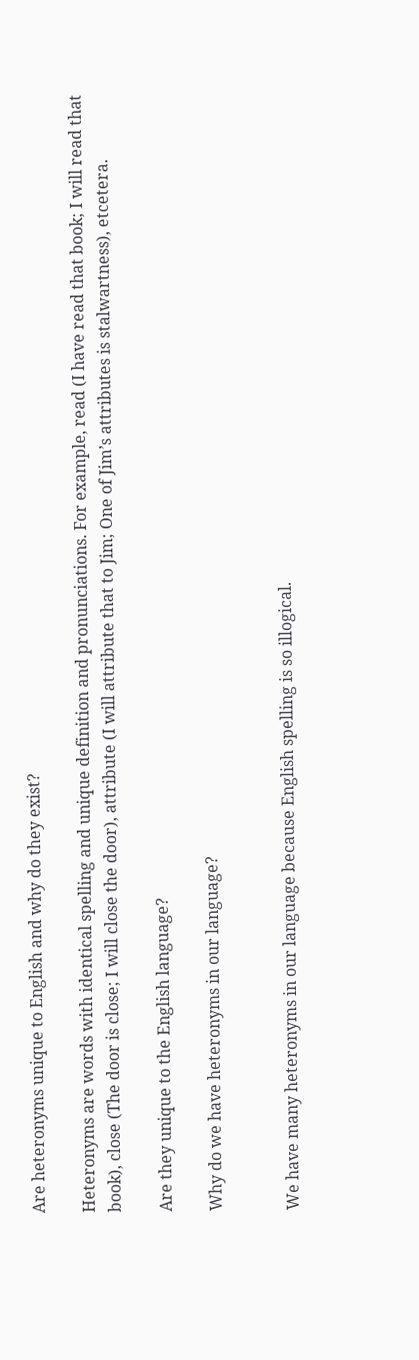Are heteronyms unique to English and why do they exist?

Heteronyms are words with identical spelling and unique definition and pronunciations. For example, read (I have read that book; I will read that book), close (The door is close; I will close the door), attribute (I will attribute that to Jim; One of Jim’s attributes is stalwartness), etcetera.

Are they unique to the English language?

Why do we have heteronyms in our language?


We have many heteronyms in our language because English spelling is so illogical.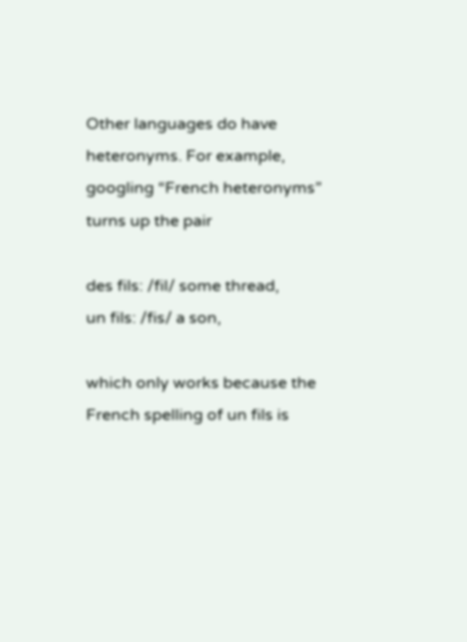Other languages do have heteronyms. For example, googling “French heteronyms” turns up the pair

des fils: /fil/ some thread,
un fils: /fis/ a son,

which only works because the French spelling of un fils is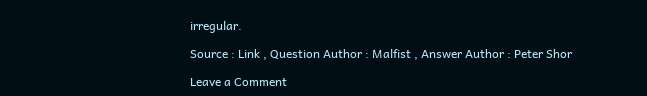irregular.

Source : Link , Question Author : Malfist , Answer Author : Peter Shor

Leave a Comment